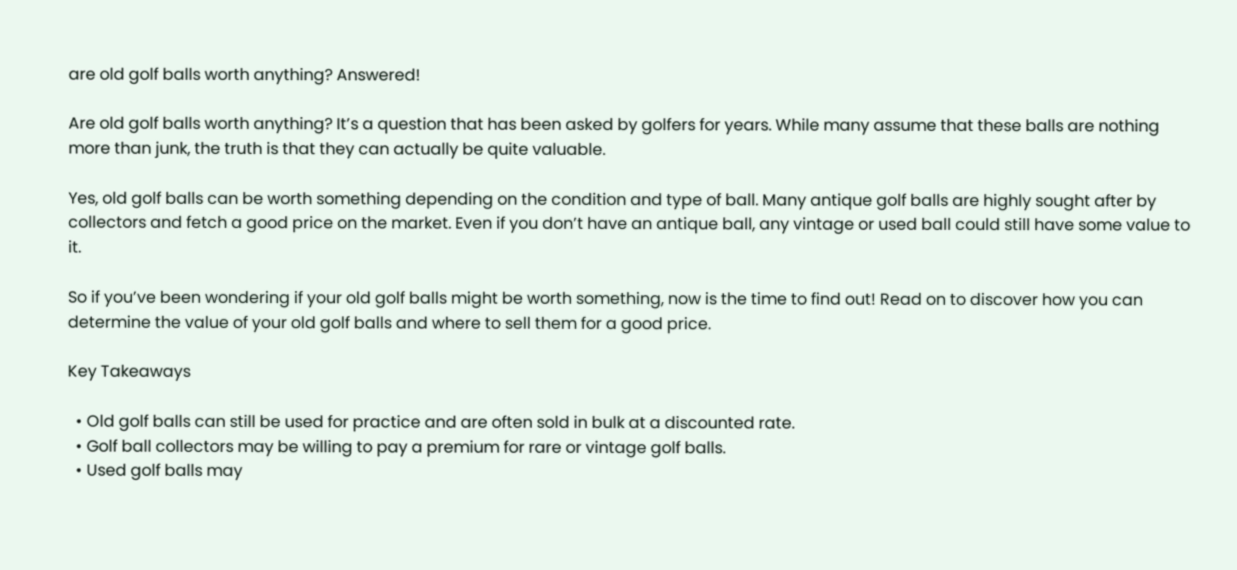are old golf balls worth anything? Answered!

Are old golf balls worth anything? It’s a question that has been asked by golfers for years. While many assume that these balls are nothing more than junk, the truth is that they can actually be quite valuable.

Yes, old golf balls can be worth something depending on the condition and type of ball. Many antique golf balls are highly sought after by collectors and fetch a good price on the market. Even if you don’t have an antique ball, any vintage or used ball could still have some value to it.

So if you’ve been wondering if your old golf balls might be worth something, now is the time to find out! Read on to discover how you can determine the value of your old golf balls and where to sell them for a good price.

Key Takeaways

  • Old golf balls can still be used for practice and are often sold in bulk at a discounted rate.
  • Golf ball collectors may be willing to pay a premium for rare or vintage golf balls.
  • Used golf balls may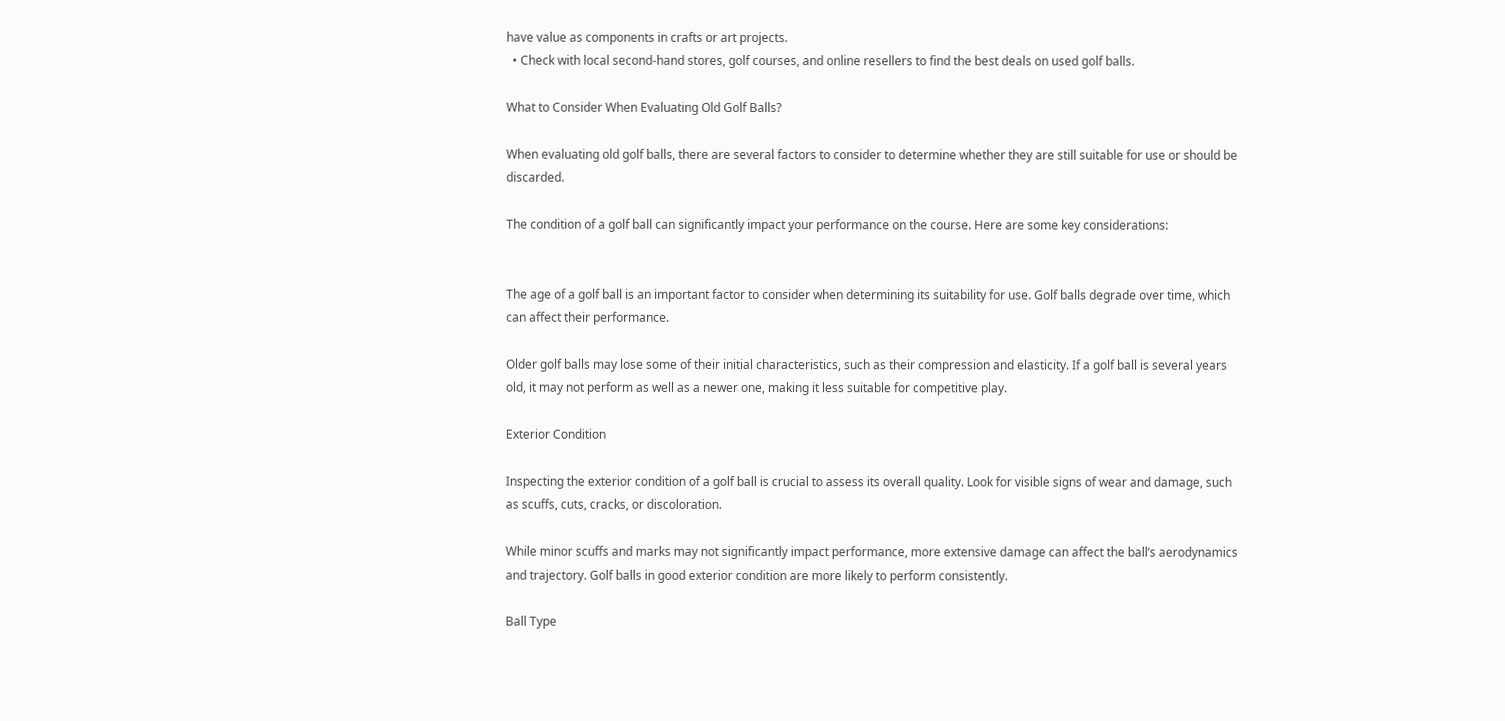have value as components in crafts or art projects.
  • Check with local second-hand stores, golf courses, and online resellers to find the best deals on used golf balls.

What to Consider When Evaluating Old Golf Balls?

When evaluating old golf balls, there are several factors to consider to determine whether they are still suitable for use or should be discarded.

The condition of a golf ball can significantly impact your performance on the course. Here are some key considerations:


The age of a golf ball is an important factor to consider when determining its suitability for use. Golf balls degrade over time, which can affect their performance.

Older golf balls may lose some of their initial characteristics, such as their compression and elasticity. If a golf ball is several years old, it may not perform as well as a newer one, making it less suitable for competitive play.

Exterior Condition

Inspecting the exterior condition of a golf ball is crucial to assess its overall quality. Look for visible signs of wear and damage, such as scuffs, cuts, cracks, or discoloration.

While minor scuffs and marks may not significantly impact performance, more extensive damage can affect the ball’s aerodynamics and trajectory. Golf balls in good exterior condition are more likely to perform consistently.

Ball Type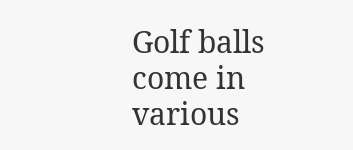Golf balls come in various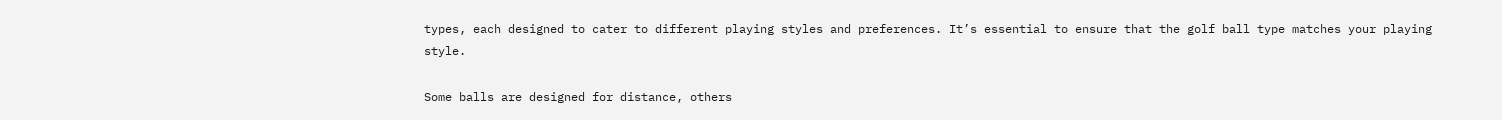types, each designed to cater to different playing styles and preferences. It’s essential to ensure that the golf ball type matches your playing style.

Some balls are designed for distance, others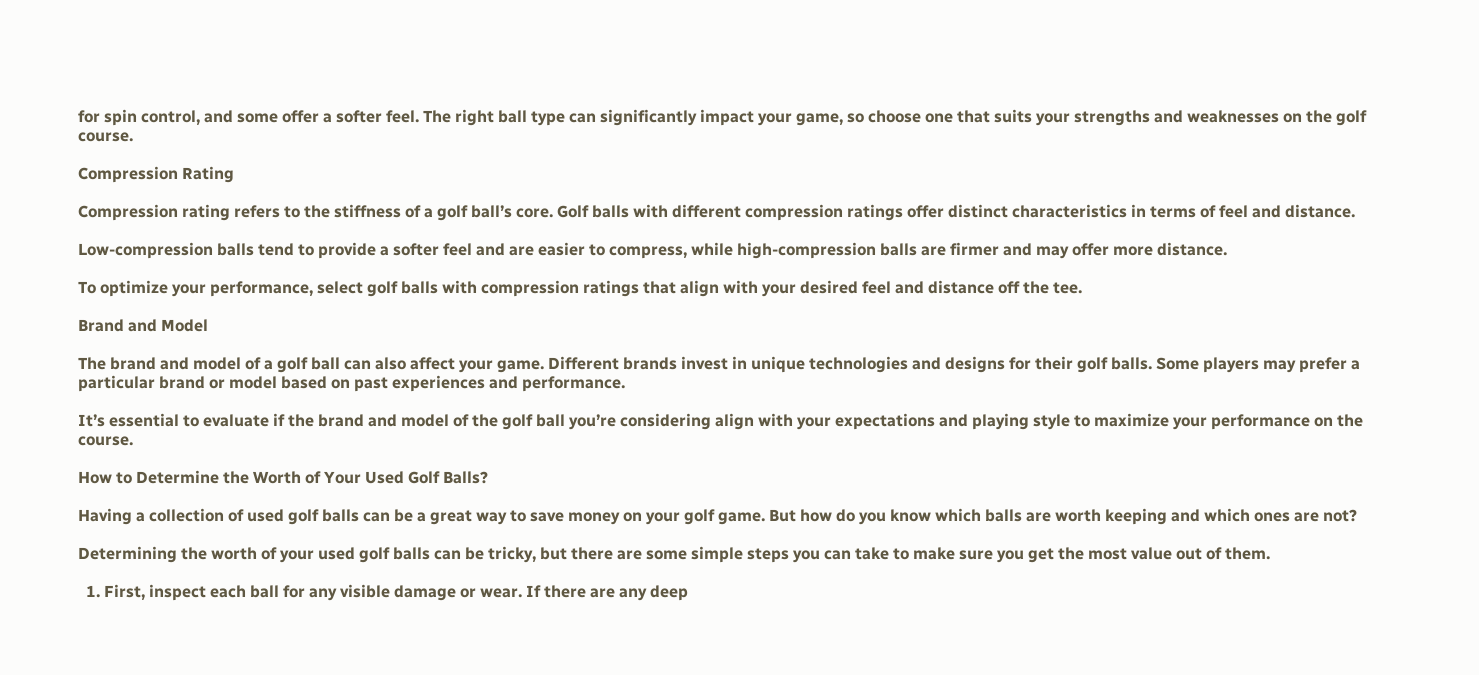for spin control, and some offer a softer feel. The right ball type can significantly impact your game, so choose one that suits your strengths and weaknesses on the golf course.

Compression Rating

Compression rating refers to the stiffness of a golf ball’s core. Golf balls with different compression ratings offer distinct characteristics in terms of feel and distance.

Low-compression balls tend to provide a softer feel and are easier to compress, while high-compression balls are firmer and may offer more distance.

To optimize your performance, select golf balls with compression ratings that align with your desired feel and distance off the tee.

Brand and Model

The brand and model of a golf ball can also affect your game. Different brands invest in unique technologies and designs for their golf balls. Some players may prefer a particular brand or model based on past experiences and performance.

It’s essential to evaluate if the brand and model of the golf ball you’re considering align with your expectations and playing style to maximize your performance on the course.

How to Determine the Worth of Your Used Golf Balls?

Having a collection of used golf balls can be a great way to save money on your golf game. But how do you know which balls are worth keeping and which ones are not?

Determining the worth of your used golf balls can be tricky, but there are some simple steps you can take to make sure you get the most value out of them.

  1. First, inspect each ball for any visible damage or wear. If there are any deep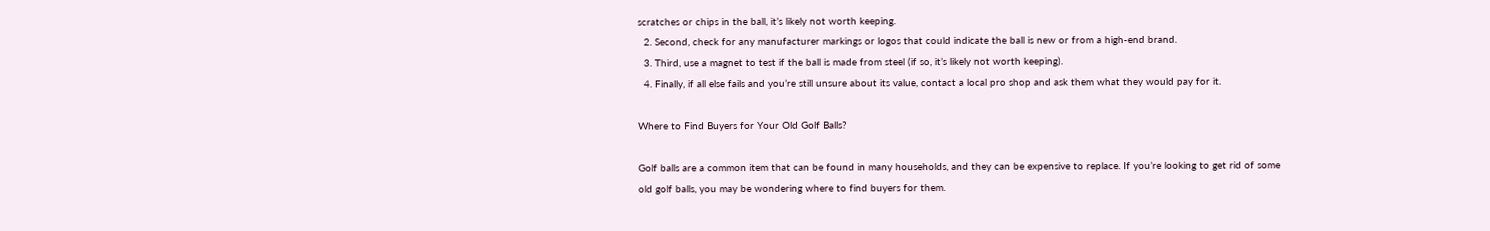scratches or chips in the ball, it’s likely not worth keeping.
  2. Second, check for any manufacturer markings or logos that could indicate the ball is new or from a high-end brand.
  3. Third, use a magnet to test if the ball is made from steel (if so, it’s likely not worth keeping).
  4. Finally, if all else fails and you’re still unsure about its value, contact a local pro shop and ask them what they would pay for it.

Where to Find Buyers for Your Old Golf Balls?

Golf balls are a common item that can be found in many households, and they can be expensive to replace. If you’re looking to get rid of some old golf balls, you may be wondering where to find buyers for them.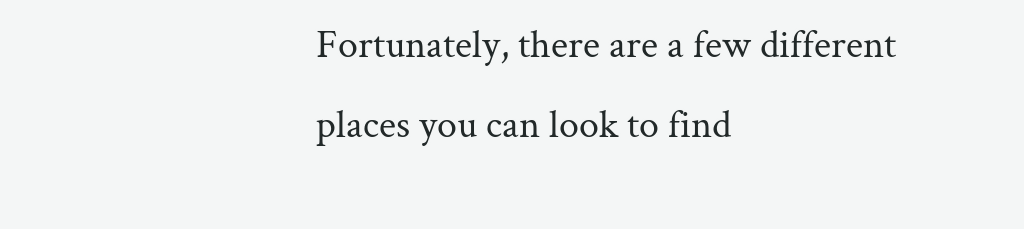Fortunately, there are a few different places you can look to find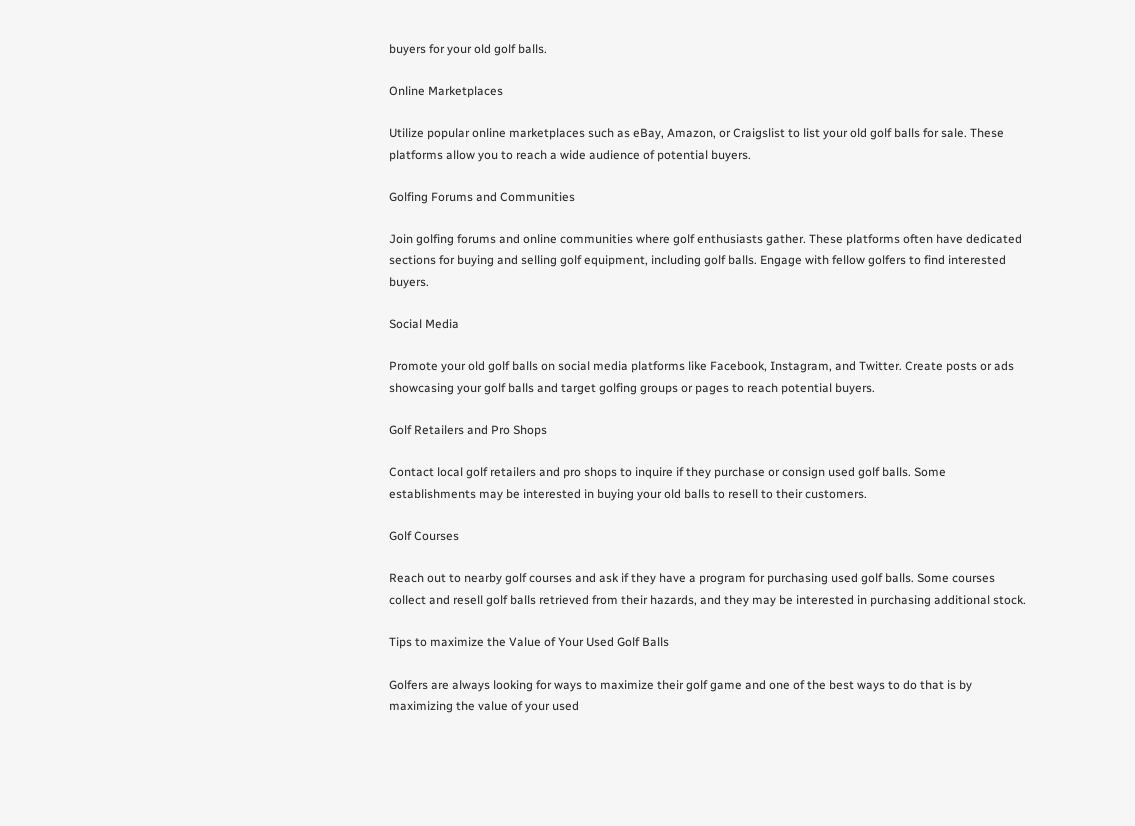buyers for your old golf balls.

Online Marketplaces

Utilize popular online marketplaces such as eBay, Amazon, or Craigslist to list your old golf balls for sale. These platforms allow you to reach a wide audience of potential buyers.

Golfing Forums and Communities

Join golfing forums and online communities where golf enthusiasts gather. These platforms often have dedicated sections for buying and selling golf equipment, including golf balls. Engage with fellow golfers to find interested buyers.

Social Media

Promote your old golf balls on social media platforms like Facebook, Instagram, and Twitter. Create posts or ads showcasing your golf balls and target golfing groups or pages to reach potential buyers.

Golf Retailers and Pro Shops

Contact local golf retailers and pro shops to inquire if they purchase or consign used golf balls. Some establishments may be interested in buying your old balls to resell to their customers.

Golf Courses

Reach out to nearby golf courses and ask if they have a program for purchasing used golf balls. Some courses collect and resell golf balls retrieved from their hazards, and they may be interested in purchasing additional stock.

Tips to maximize the Value of Your Used Golf Balls

Golfers are always looking for ways to maximize their golf game and one of the best ways to do that is by maximizing the value of your used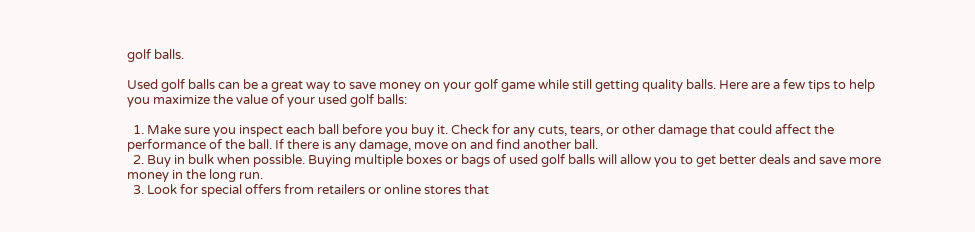golf balls.

Used golf balls can be a great way to save money on your golf game while still getting quality balls. Here are a few tips to help you maximize the value of your used golf balls:

  1. Make sure you inspect each ball before you buy it. Check for any cuts, tears, or other damage that could affect the performance of the ball. If there is any damage, move on and find another ball.
  2. Buy in bulk when possible. Buying multiple boxes or bags of used golf balls will allow you to get better deals and save more money in the long run.
  3. Look for special offers from retailers or online stores that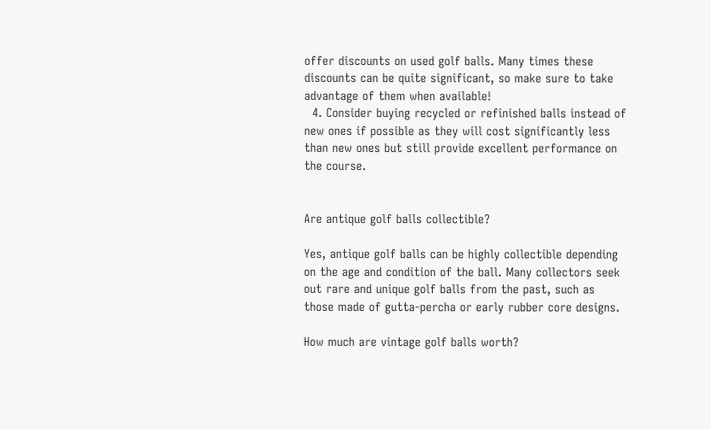offer discounts on used golf balls. Many times these discounts can be quite significant, so make sure to take advantage of them when available!
  4. Consider buying recycled or refinished balls instead of new ones if possible as they will cost significantly less than new ones but still provide excellent performance on the course.


Are antique golf balls collectible?

Yes, antique golf balls can be highly collectible depending on the age and condition of the ball. Many collectors seek out rare and unique golf balls from the past, such as those made of gutta-percha or early rubber core designs.

How much are vintage golf balls worth?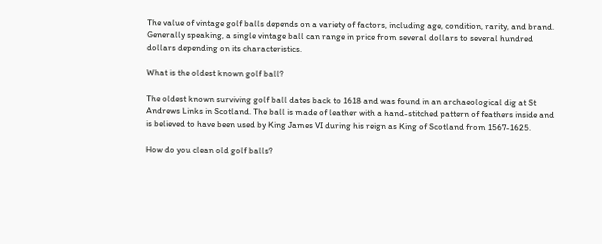The value of vintage golf balls depends on a variety of factors, including age, condition, rarity, and brand. Generally speaking, a single vintage ball can range in price from several dollars to several hundred dollars depending on its characteristics.

What is the oldest known golf ball?

The oldest known surviving golf ball dates back to 1618 and was found in an archaeological dig at St Andrews Links in Scotland. The ball is made of leather with a hand-stitched pattern of feathers inside and is believed to have been used by King James VI during his reign as King of Scotland from 1567-1625.

How do you clean old golf balls?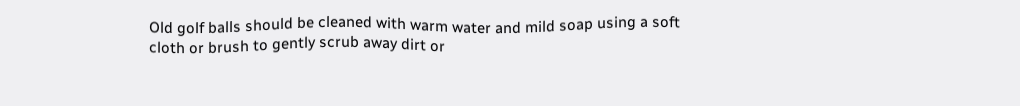Old golf balls should be cleaned with warm water and mild soap using a soft cloth or brush to gently scrub away dirt or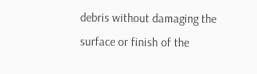debris without damaging the surface or finish of the